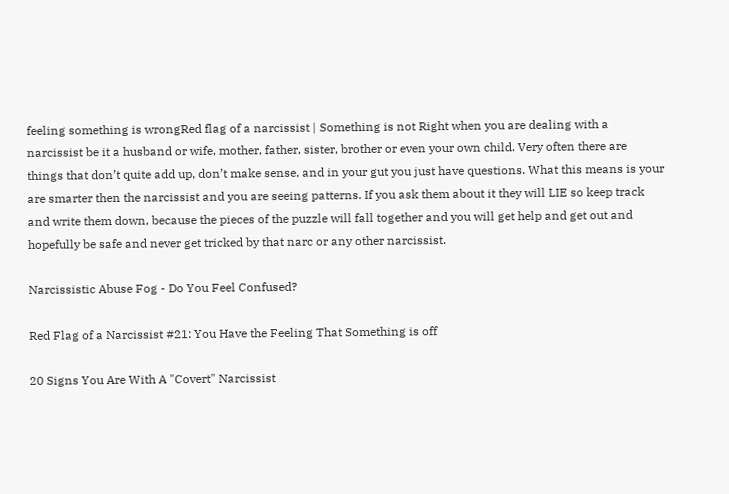feeling something is wrongRed flag of a narcissist | Something is not Right when you are dealing with a narcissist be it a husband or wife, mother, father, sister, brother or even your own child. Very often there are things that don’t quite add up, don’t make sense, and in your gut you just have questions. What this means is your are smarter then the narcissist and you are seeing patterns. If you ask them about it they will LIE so keep track and write them down, because the pieces of the puzzle will fall together and you will get help and get out and hopefully be safe and never get tricked by that narc or any other narcissist.

Narcissistic Abuse Fog - Do You Feel Confused?

Red Flag of a Narcissist #21: You Have the Feeling That Something is off

20 Signs You Are With A "Covert" Narcissist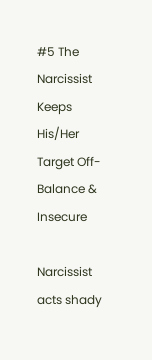#5 The Narcissist Keeps His/Her Target Off-Balance & Insecure

Narcissist acts shady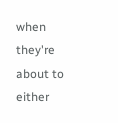when they're about to either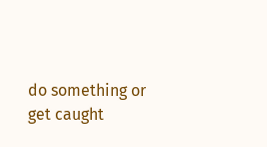do something or get caught